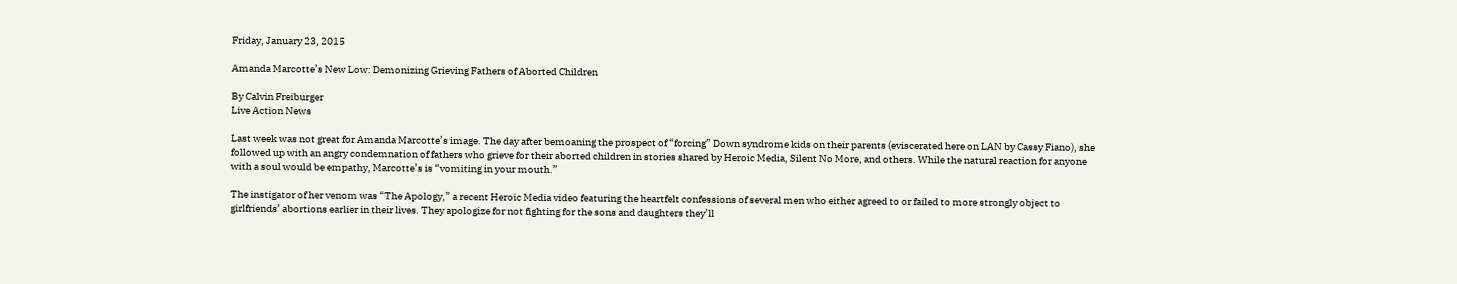Friday, January 23, 2015

Amanda Marcotte’s New Low: Demonizing Grieving Fathers of Aborted Children

By Calvin Freiburger
Live Action News

Last week was not great for Amanda Marcotte’s image. The day after bemoaning the prospect of “forcing” Down syndrome kids on their parents (eviscerated here on LAN by Cassy Fiano), she followed up with an angry condemnation of fathers who grieve for their aborted children in stories shared by Heroic Media, Silent No More, and others. While the natural reaction for anyone with a soul would be empathy, Marcotte’s is “vomiting in your mouth.”

The instigator of her venom was “The Apology,” a recent Heroic Media video featuring the heartfelt confessions of several men who either agreed to or failed to more strongly object to girlfriends’ abortions earlier in their lives. They apologize for not fighting for the sons and daughters they’ll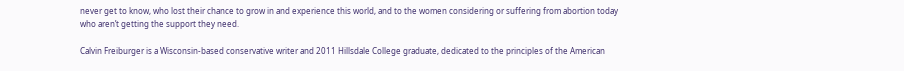never get to know, who lost their chance to grow in and experience this world, and to the women considering or suffering from abortion today who aren’t getting the support they need.

Calvin Freiburger is a Wisconsin-based conservative writer and 2011 Hillsdale College graduate, dedicated to the principles of the American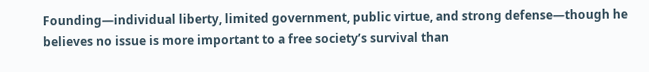Founding—individual liberty, limited government, public virtue, and strong defense—though he believes no issue is more important to a free society’s survival than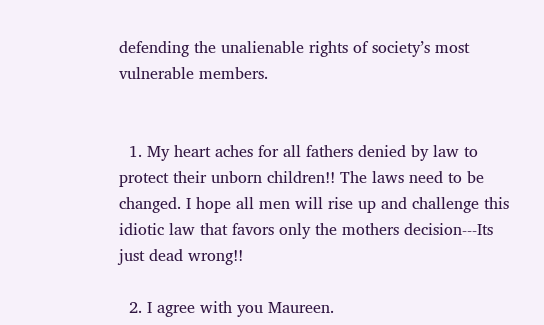defending the unalienable rights of society’s most vulnerable members.


  1. My heart aches for all fathers denied by law to protect their unborn children!! The laws need to be changed. I hope all men will rise up and challenge this idiotic law that favors only the mothers decision---Its just dead wrong!!

  2. I agree with you Maureen.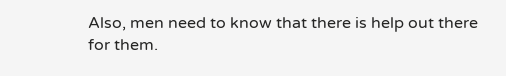Also, men need to know that there is help out there for them.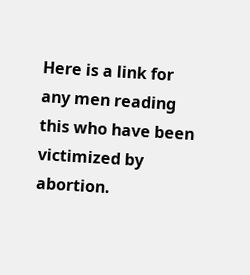Here is a link for any men reading this who have been victimized by abortion.